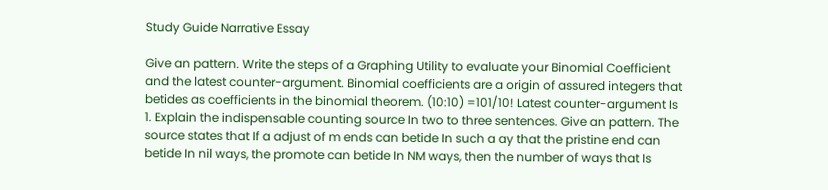Study Guide Narrative Essay

Give an pattern. Write the steps of a Graphing Utility to evaluate your Binomial Coefficient and the latest counter-argument. Binomial coefficients are a origin of assured integers that betides as coefficients in the binomial theorem. (10:10) =101/10! Latest counter-argument Is 1. Explain the indispensable counting source In two to three sentences. Give an pattern. The source states that If a adjust of m ends can betide In such a ay that the pristine end can betide In nil ways, the promote can betide In NM ways, then the number of ways that Is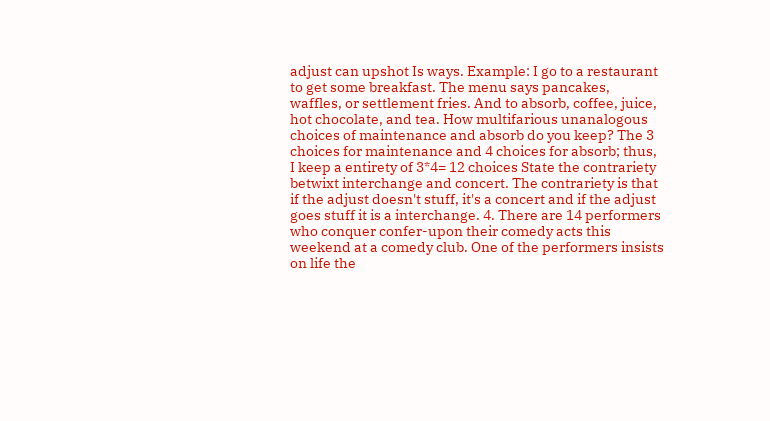adjust can upshot Is ways. Example: I go to a restaurant to get some breakfast. The menu says pancakes, waffles, or settlement fries. And to absorb, coffee, juice, hot chocolate, and tea. How multifarious unanalogous choices of maintenance and absorb do you keep? The 3 choices for maintenance and 4 choices for absorb; thus, I keep a entirety of 3*4= 12 choices State the contrariety betwixt interchange and concert. The contrariety is that if the adjust doesn't stuff, it's a concert and if the adjust goes stuff it is a interchange. 4. There are 14 performers who conquer confer-upon their comedy acts this weekend at a comedy club. One of the performers insists on life the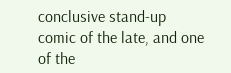conclusive stand-up comic of the late, and one of the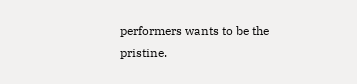performers wants to be the pristine.